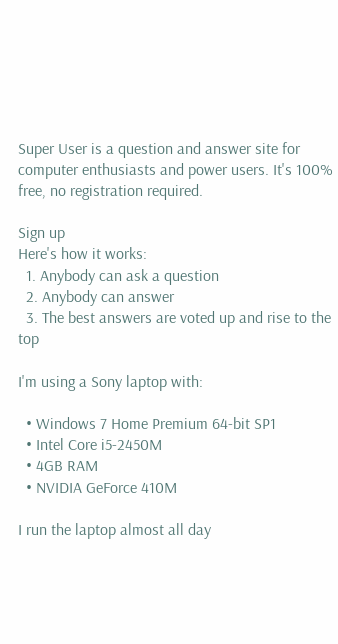Super User is a question and answer site for computer enthusiasts and power users. It's 100% free, no registration required.

Sign up
Here's how it works:
  1. Anybody can ask a question
  2. Anybody can answer
  3. The best answers are voted up and rise to the top

I'm using a Sony laptop with:

  • Windows 7 Home Premium 64-bit SP1
  • Intel Core i5-2450M
  • 4GB RAM
  • NVIDIA GeForce 410M

I run the laptop almost all day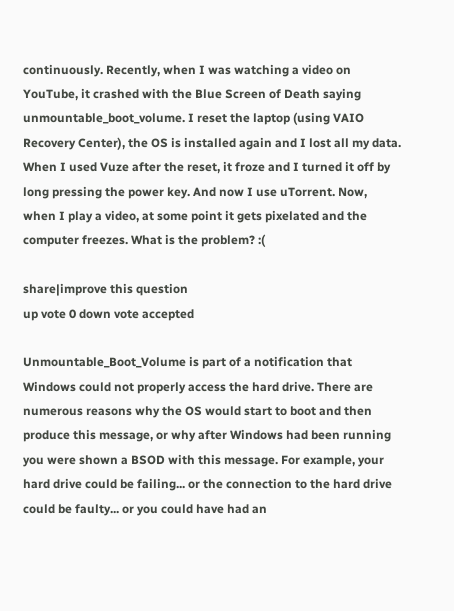continuously. Recently, when I was watching a video on YouTube, it crashed with the Blue Screen of Death saying unmountable_boot_volume. I reset the laptop (using VAIO Recovery Center), the OS is installed again and I lost all my data. When I used Vuze after the reset, it froze and I turned it off by long pressing the power key. And now I use uTorrent. Now, when I play a video, at some point it gets pixelated and the computer freezes. What is the problem? :(

share|improve this question
up vote 0 down vote accepted

Unmountable_Boot_Volume is part of a notification that Windows could not properly access the hard drive. There are numerous reasons why the OS would start to boot and then produce this message, or why after Windows had been running you were shown a BSOD with this message. For example, your hard drive could be failing... or the connection to the hard drive could be faulty... or you could have had an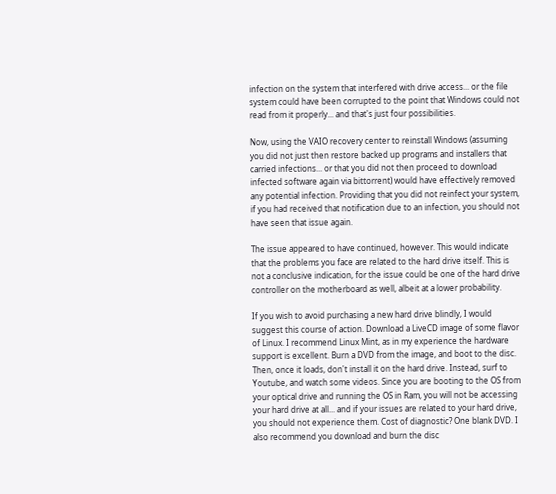infection on the system that interfered with drive access... or the file system could have been corrupted to the point that Windows could not read from it properly... and that's just four possibilities.

Now, using the VAIO recovery center to reinstall Windows (assuming you did not just then restore backed up programs and installers that carried infections... or that you did not then proceed to download infected software again via bittorrent) would have effectively removed any potential infection. Providing that you did not reinfect your system, if you had received that notification due to an infection, you should not have seen that issue again.

The issue appeared to have continued, however. This would indicate that the problems you face are related to the hard drive itself. This is not a conclusive indication, for the issue could be one of the hard drive controller on the motherboard as well, albeit at a lower probability.

If you wish to avoid purchasing a new hard drive blindly, I would suggest this course of action. Download a LiveCD image of some flavor of Linux. I recommend Linux Mint, as in my experience the hardware support is excellent. Burn a DVD from the image, and boot to the disc. Then, once it loads, don't install it on the hard drive. Instead, surf to Youtube, and watch some videos. Since you are booting to the OS from your optical drive and running the OS in Ram, you will not be accessing your hard drive at all... and if your issues are related to your hard drive, you should not experience them. Cost of diagnostic? One blank DVD. I also recommend you download and burn the disc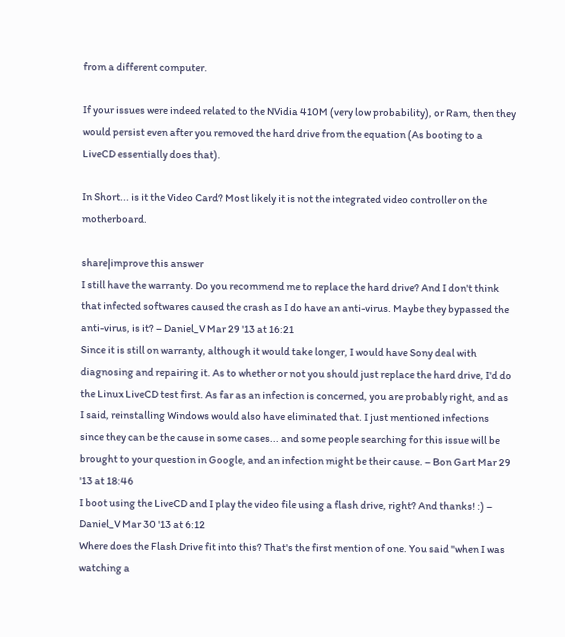from a different computer.

If your issues were indeed related to the NVidia 410M (very low probability), or Ram, then they would persist even after you removed the hard drive from the equation (As booting to a LiveCD essentially does that).

In Short... is it the Video Card? Most likely it is not the integrated video controller on the motherboard.

share|improve this answer
I still have the warranty. Do you recommend me to replace the hard drive? And I don't think that infected softwares caused the crash as I do have an anti-virus. Maybe they bypassed the anti-virus, is it? – Daniel_V Mar 29 '13 at 16:21
Since it is still on warranty, although it would take longer, I would have Sony deal with diagnosing and repairing it. As to whether or not you should just replace the hard drive, I'd do the Linux LiveCD test first. As far as an infection is concerned, you are probably right, and as I said, reinstalling Windows would also have eliminated that. I just mentioned infections since they can be the cause in some cases... and some people searching for this issue will be brought to your question in Google, and an infection might be their cause. – Bon Gart Mar 29 '13 at 18:46
I boot using the LiveCD and I play the video file using a flash drive, right? And thanks! :) – Daniel_V Mar 30 '13 at 6:12
Where does the Flash Drive fit into this? That's the first mention of one. You said "when I was watching a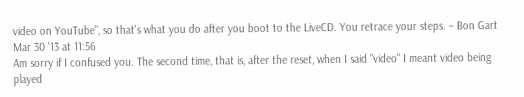video on YouTube", so that's what you do after you boot to the LiveCD. You retrace your steps. – Bon Gart Mar 30 '13 at 11:56
Am sorry if I confused you. The second time, that is, after the reset, when I said "video" I meant video being played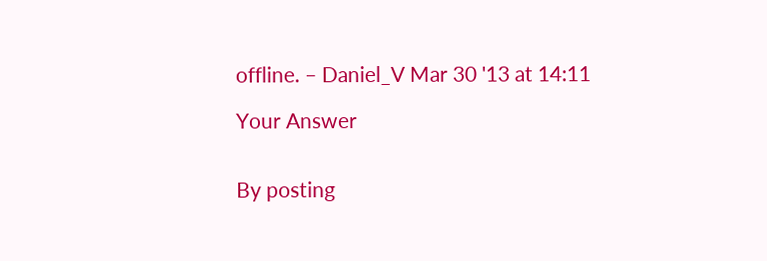offline. – Daniel_V Mar 30 '13 at 14:11

Your Answer


By posting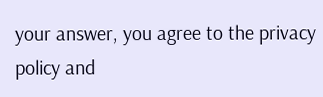your answer, you agree to the privacy policy and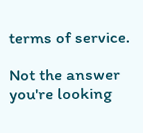terms of service.

Not the answer you're looking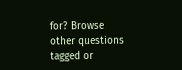for? Browse other questions tagged or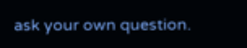ask your own question.